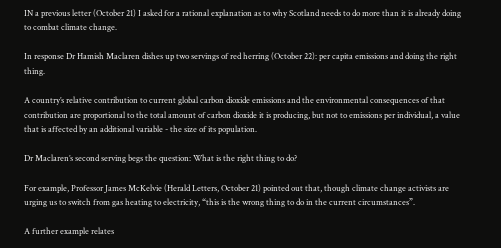IN a previous letter (October 21) I asked for a rational explanation as to why Scotland needs to do more than it is already doing to combat climate change.

In response Dr Hamish Maclaren dishes up two servings of red herring (October 22): per capita emissions and doing the right thing.

A country’s relative contribution to current global carbon dioxide emissions and the environmental consequences of that contribution are proportional to the total amount of carbon dioxide it is producing, but not to emissions per individual, a value that is affected by an additional variable - the size of its population.

Dr Maclaren’s second serving begs the question: What is the right thing to do?

For example, Professor James McKelvie (Herald Letters, October 21) pointed out that, though climate change activists are urging us to switch from gas heating to electricity, “this is the wrong thing to do in the current circumstances”.

A further example relates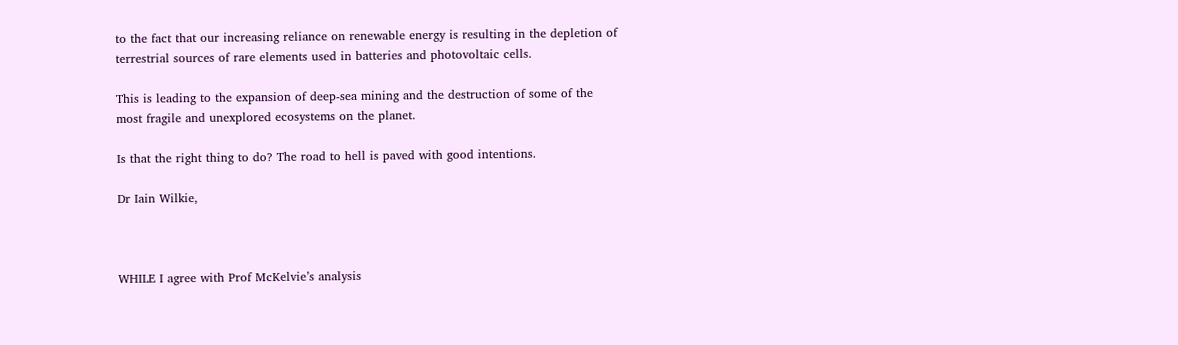to the fact that our increasing reliance on renewable energy is resulting in the depletion of terrestrial sources of rare elements used in batteries and photovoltaic cells.

This is leading to the expansion of deep-sea mining and the destruction of some of the most fragile and unexplored ecosystems on the planet.

Is that the right thing to do? The road to hell is paved with good intentions.

Dr Iain Wilkie,



WHILE I agree with Prof McKelvie’s analysis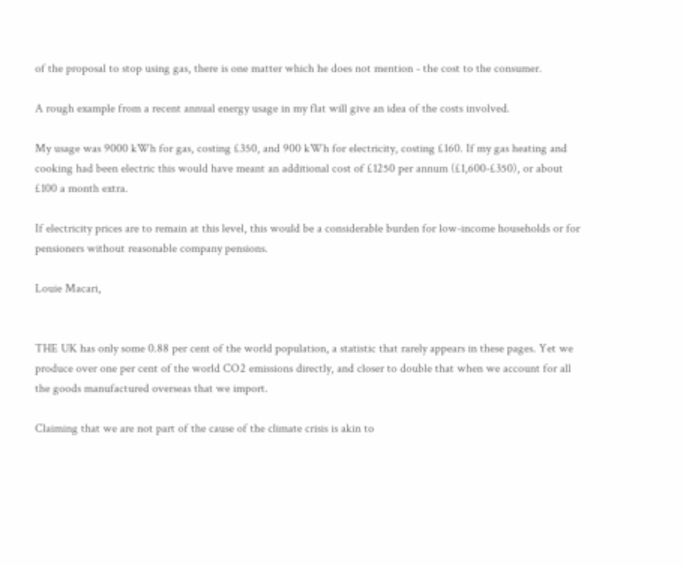of the proposal to stop using gas, there is one matter which he does not mention - the cost to the consumer.

A rough example from a recent annual energy usage in my flat will give an idea of the costs involved.

My usage was 9000 kWh for gas, costing £350, and 900 kWh for electricity, costing £160. If my gas heating and cooking had been electric this would have meant an additional cost of £1250 per annum (£1,600-£350), or about £100 a month extra.

If electricity prices are to remain at this level, this would be a considerable burden for low-income households or for pensioners without reasonable company pensions.

Louie Macari,


THE UK has only some 0.88 per cent of the world population, a statistic that rarely appears in these pages. Yet we produce over one per cent of the world CO2 emissions directly, and closer to double that when we account for all the goods manufactured overseas that we import.

Claiming that we are not part of the cause of the climate crisis is akin to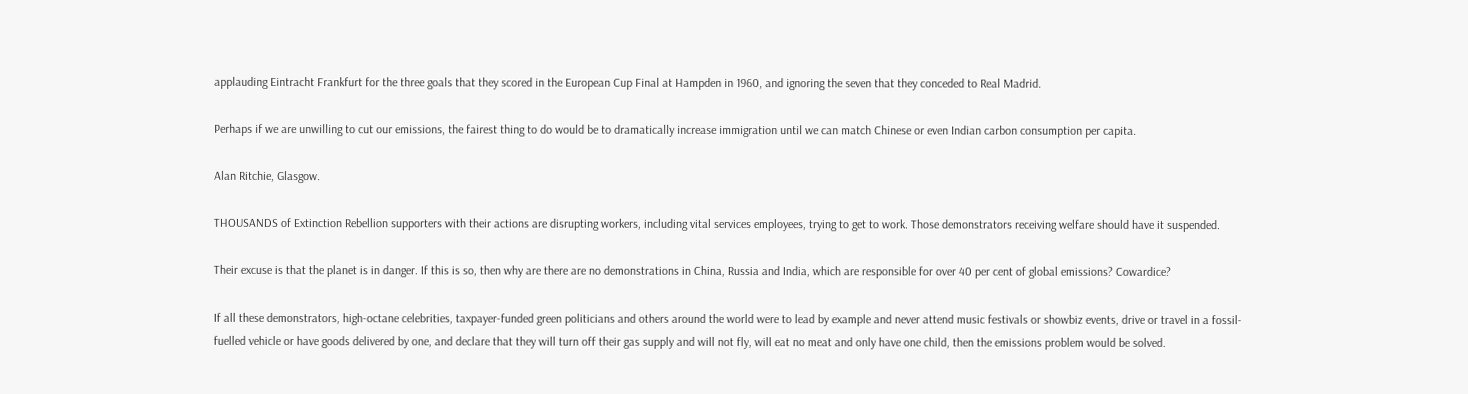applauding Eintracht Frankfurt for the three goals that they scored in the European Cup Final at Hampden in 1960, and ignoring the seven that they conceded to Real Madrid.

Perhaps if we are unwilling to cut our emissions, the fairest thing to do would be to dramatically increase immigration until we can match Chinese or even Indian carbon consumption per capita.

Alan Ritchie, Glasgow.

THOUSANDS of Extinction Rebellion supporters with their actions are disrupting workers, including vital services employees, trying to get to work. Those demonstrators receiving welfare should have it suspended.

Their excuse is that the planet is in danger. If this is so, then why are there are no demonstrations in China, Russia and India, which are responsible for over 40 per cent of global emissions? Cowardice?

If all these demonstrators, high-octane celebrities, taxpayer-funded green politicians and others around the world were to lead by example and never attend music festivals or showbiz events, drive or travel in a fossil-fuelled vehicle or have goods delivered by one, and declare that they will turn off their gas supply and will not fly, will eat no meat and only have one child, then the emissions problem would be solved.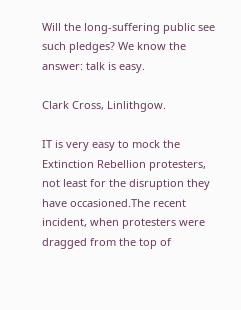Will the long-suffering public see such pledges? We know the answer: talk is easy.

Clark Cross, Linlithgow.

IT is very easy to mock the Extinction Rebellion protesters, not least for the disruption they have occasioned.The recent incident, when protesters were dragged from the top of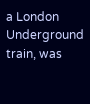a London Underground train, was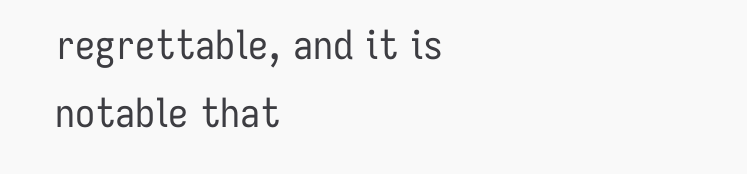regrettable, and it is notable that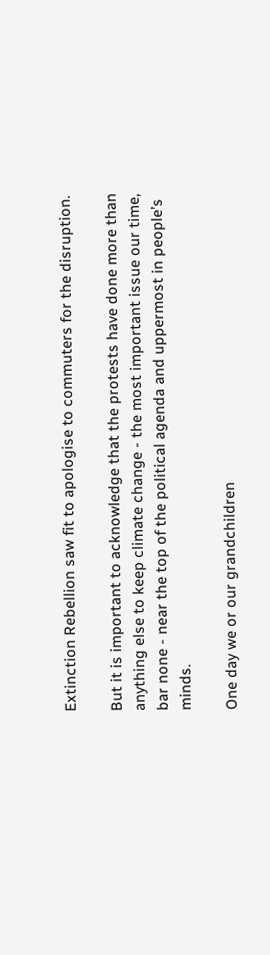Extinction Rebellion saw fit to apologise to commuters for the disruption.

But it is important to acknowledge that the protests have done more than anything else to keep climate change - the most important issue our time, bar none - near the top of the political agenda and uppermost in people’s minds.

One day we or our grandchildren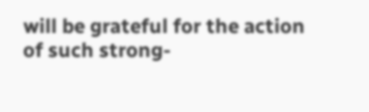will be grateful for the action of such strong-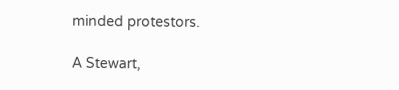minded protestors.

A Stewart,